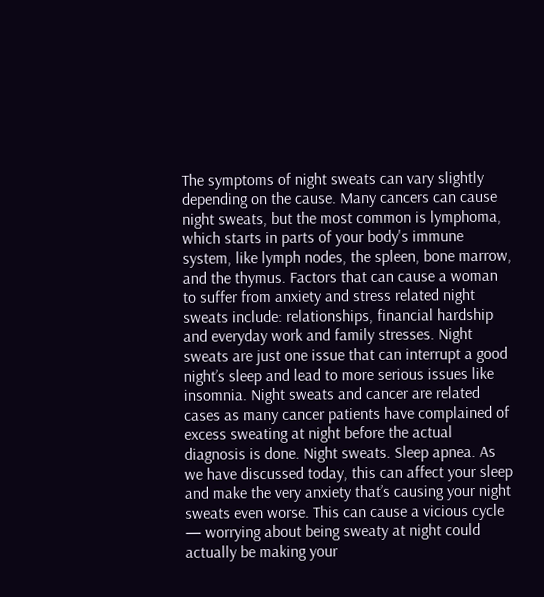The symptoms of night sweats can vary slightly depending on the cause. Many cancers can cause night sweats, but the most common is lymphoma, which starts in parts of your body's immune system, like lymph nodes, the spleen, bone marrow, and the thymus. Factors that can cause a woman to suffer from anxiety and stress related night sweats include: relationships, financial hardship and everyday work and family stresses. Night sweats are just one issue that can interrupt a good night’s sleep and lead to more serious issues like insomnia. Night sweats and cancer are related cases as many cancer patients have complained of excess sweating at night before the actual diagnosis is done. Night sweats. Sleep apnea. As we have discussed today, this can affect your sleep and make the very anxiety that’s causing your night sweats even worse. This can cause a vicious cycle — worrying about being sweaty at night could actually be making your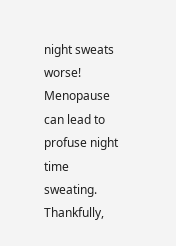night sweats worse! Menopause can lead to profuse night time sweating. Thankfully,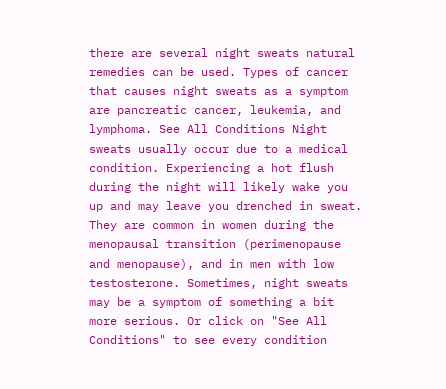there are several night sweats natural remedies can be used. Types of cancer that causes night sweats as a symptom are pancreatic cancer, leukemia, and lymphoma. See All Conditions Night sweats usually occur due to a medical condition. Experiencing a hot flush during the night will likely wake you up and may leave you drenched in sweat. They are common in women during the menopausal transition (perimenopause and menopause), and in men with low testosterone. Sometimes, night sweats may be a symptom of something a bit more serious. Or click on "See All Conditions" to see every condition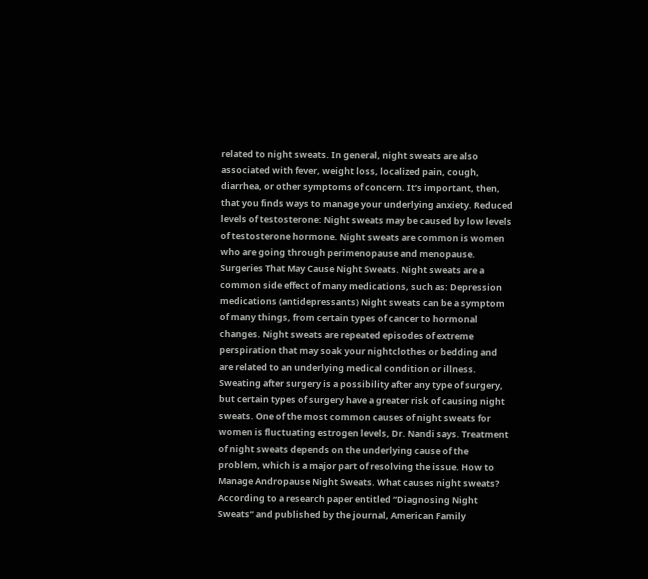related to night sweats. In general, night sweats are also associated with fever, weight loss, localized pain, cough, diarrhea, or other symptoms of concern. It’s important, then, that you finds ways to manage your underlying anxiety. Reduced levels of testosterone: Night sweats may be caused by low levels of testosterone hormone. Night sweats are common is women who are going through perimenopause and menopause. Surgeries That May Cause Night Sweats. Night sweats are a common side effect of many medications, such as: Depression medications (antidepressants) Night sweats can be a symptom of many things, from certain types of cancer to hormonal changes. Night sweats are repeated episodes of extreme perspiration that may soak your nightclothes or bedding and are related to an underlying medical condition or illness. Sweating after surgery is a possibility after any type of surgery, but certain types of surgery have a greater risk of causing night sweats. One of the most common causes of night sweats for women is fluctuating estrogen levels, Dr. Nandi says. Treatment of night sweats depends on the underlying cause of the problem, which is a major part of resolving the issue. How to Manage Andropause Night Sweats. What causes night sweats? According to a research paper entitled “Diagnosing Night Sweats” and published by the journal, American Family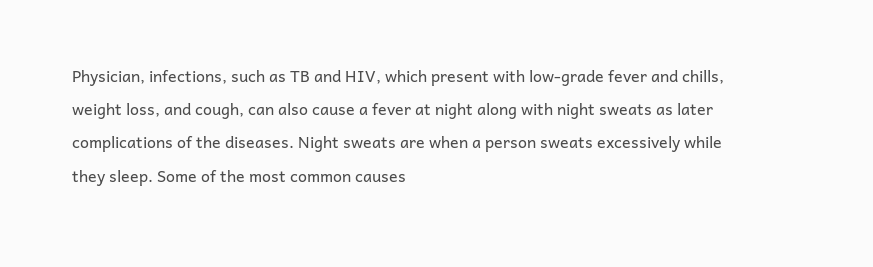Physician, infections, such as TB and HIV, which present with low-grade fever and chills, weight loss, and cough, can also cause a fever at night along with night sweats as later complications of the diseases. Night sweats are when a person sweats excessively while they sleep. Some of the most common causes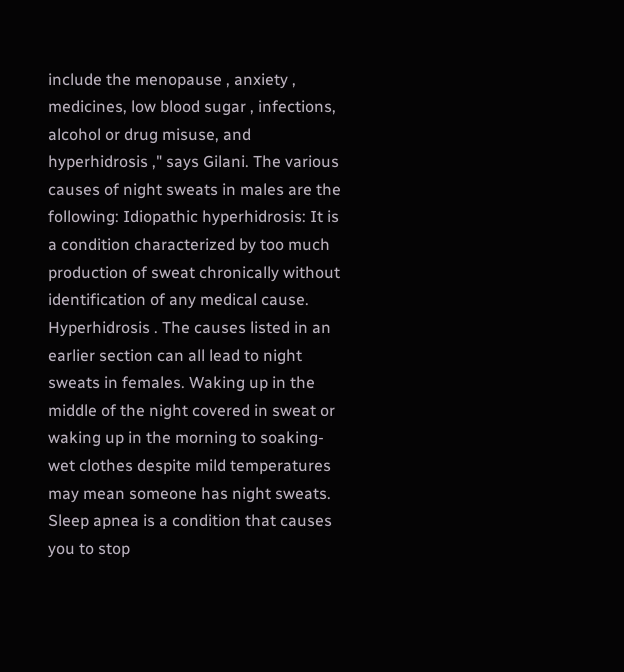include the menopause , anxiety , medicines, low blood sugar , infections, alcohol or drug misuse, and hyperhidrosis ," says Gilani. The various causes of night sweats in males are the following: Idiopathic hyperhidrosis: It is a condition characterized by too much production of sweat chronically without identification of any medical cause. Hyperhidrosis . The causes listed in an earlier section can all lead to night sweats in females. Waking up in the middle of the night covered in sweat or waking up in the morning to soaking-wet clothes despite mild temperatures may mean someone has night sweats. Sleep apnea is a condition that causes you to stop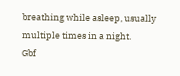breathing while asleep, usually multiple times in a night.
Gbf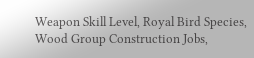Weapon Skill Level, Royal Bird Species, Wood Group Construction Jobs,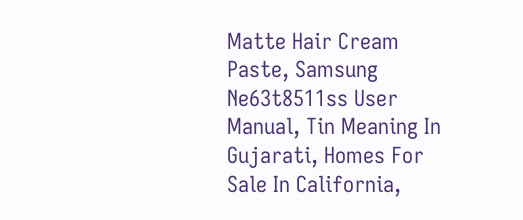Matte Hair Cream Paste, Samsung Ne63t8511ss User Manual, Tin Meaning In Gujarati, Homes For Sale In California,